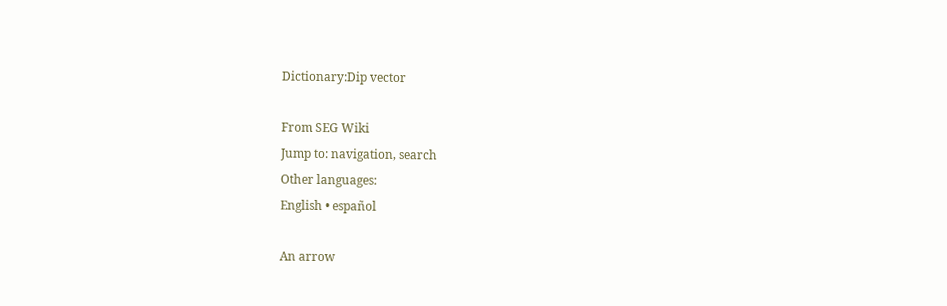Dictionary:Dip vector

From SEG Wiki
Jump to: navigation, search
Other languages:
English • español

An arrow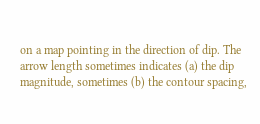on a map pointing in the direction of dip. The arrow length sometimes indicates (a) the dip magnitude, sometimes (b) the contour spacing,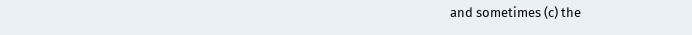and sometimes (c) the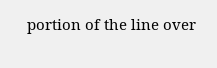portion of the line over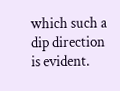which such a dip direction is evident.